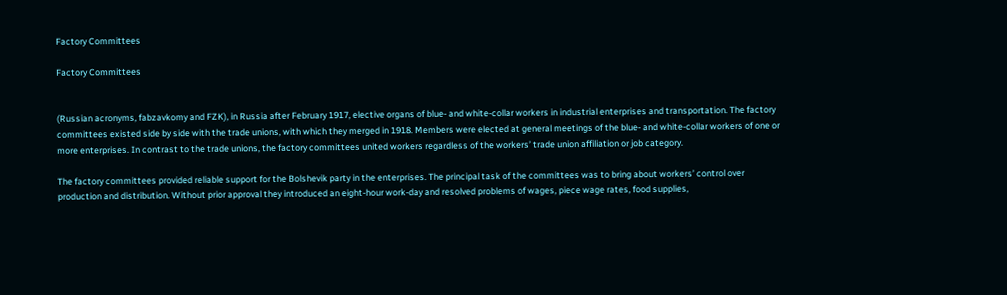Factory Committees

Factory Committees


(Russian acronyms, fabzavkomy and FZK), in Russia after February 1917, elective organs of blue- and white-collar workers in industrial enterprises and transportation. The factory committees existed side by side with the trade unions, with which they merged in 1918. Members were elected at general meetings of the blue- and white-collar workers of one or more enterprises. In contrast to the trade unions, the factory committees united workers regardless of the workers’ trade union affiliation or job category.

The factory committees provided reliable support for the Bolshevik party in the enterprises. The principal task of the committees was to bring about workers’ control over production and distribution. Without prior approval they introduced an eight-hour work-day and resolved problems of wages, piece wage rates, food supplies,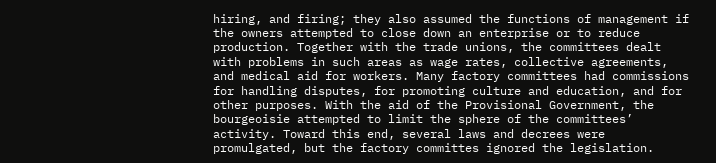hiring, and firing; they also assumed the functions of management if the owners attempted to close down an enterprise or to reduce production. Together with the trade unions, the committees dealt with problems in such areas as wage rates, collective agreements, and medical aid for workers. Many factory committees had commissions for handling disputes, for promoting culture and education, and for other purposes. With the aid of the Provisional Government, the bourgeoisie attempted to limit the sphere of the committees’ activity. Toward this end, several laws and decrees were promulgated, but the factory committes ignored the legislation.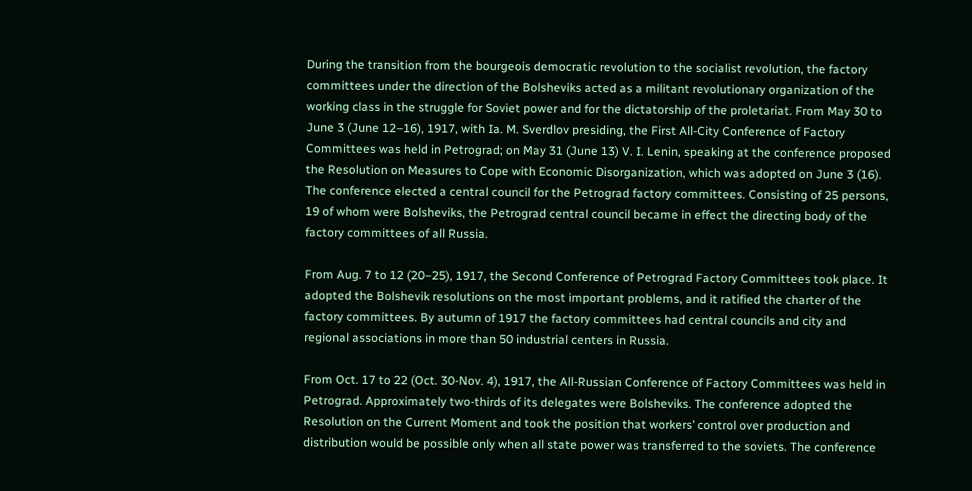During the transition from the bourgeois democratic revolution to the socialist revolution, the factory committees under the direction of the Bolsheviks acted as a militant revolutionary organization of the working class in the struggle for Soviet power and for the dictatorship of the proletariat. From May 30 to June 3 (June 12–16), 1917, with Ia. M. Sverdlov presiding, the First All-City Conference of Factory Committees was held in Petrograd; on May 31 (June 13) V. I. Lenin, speaking at the conference proposed the Resolution on Measures to Cope with Economic Disorganization, which was adopted on June 3 (16). The conference elected a central council for the Petrograd factory committees. Consisting of 25 persons, 19 of whom were Bolsheviks, the Petrograd central council became in effect the directing body of the factory committees of all Russia.

From Aug. 7 to 12 (20–25), 1917, the Second Conference of Petrograd Factory Committees took place. It adopted the Bolshevik resolutions on the most important problems, and it ratified the charter of the factory committees. By autumn of 1917 the factory committees had central councils and city and regional associations in more than 50 industrial centers in Russia.

From Oct. 17 to 22 (Oct. 30-Nov. 4), 1917, the All-Russian Conference of Factory Committees was held in Petrograd. Approximately two-thirds of its delegates were Bolsheviks. The conference adopted the Resolution on the Current Moment and took the position that workers’ control over production and distribution would be possible only when all state power was transferred to the soviets. The conference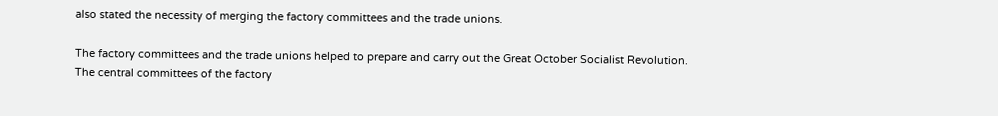also stated the necessity of merging the factory committees and the trade unions.

The factory committees and the trade unions helped to prepare and carry out the Great October Socialist Revolution. The central committees of the factory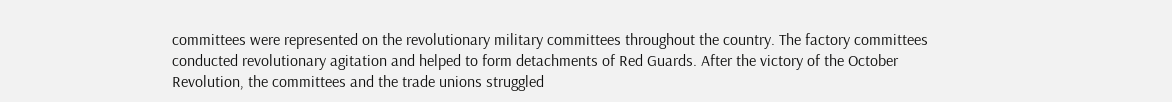committees were represented on the revolutionary military committees throughout the country. The factory committees conducted revolutionary agitation and helped to form detachments of Red Guards. After the victory of the October Revolution, the committees and the trade unions struggled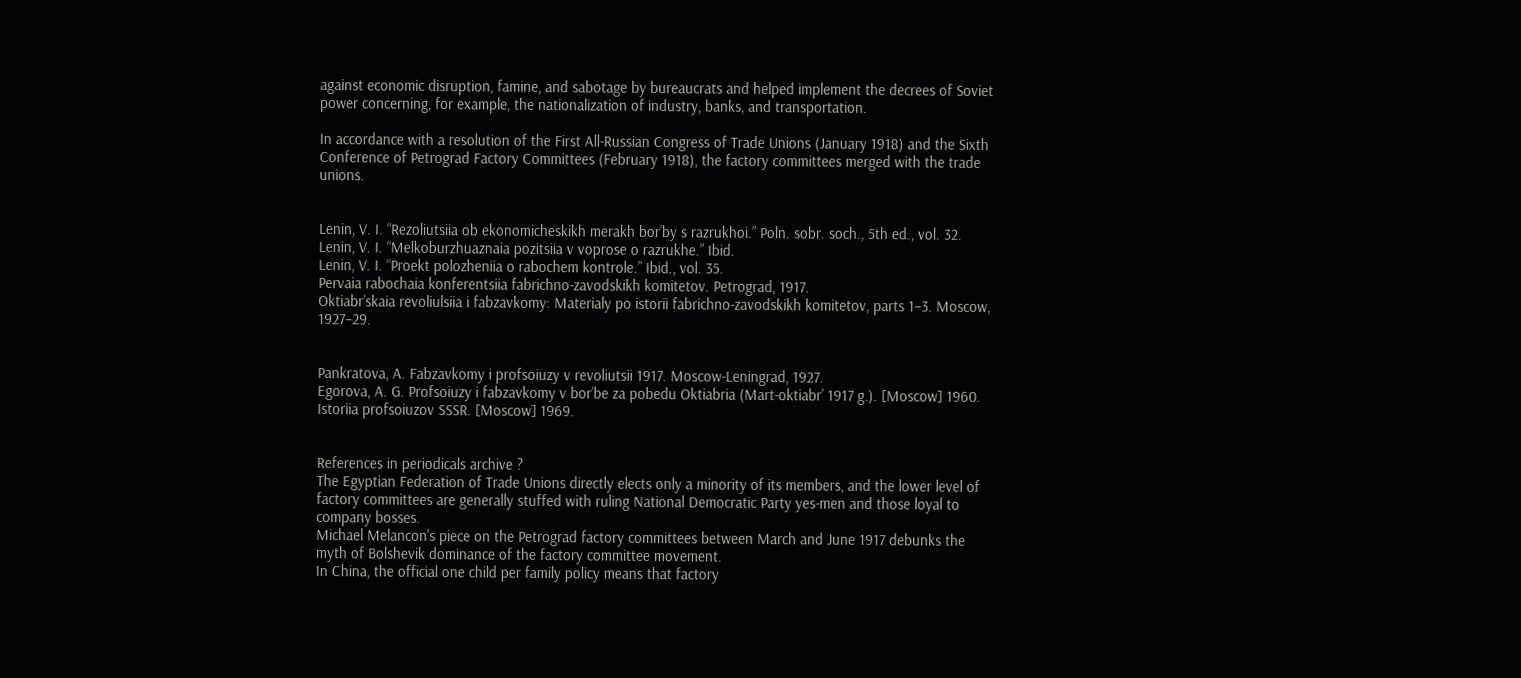against economic disruption, famine, and sabotage by bureaucrats and helped implement the decrees of Soviet power concerning, for example, the nationalization of industry, banks, and transportation.

In accordance with a resolution of the First All-Russian Congress of Trade Unions (January 1918) and the Sixth Conference of Petrograd Factory Committees (February 1918), the factory committees merged with the trade unions.


Lenin, V. I. “Rezoliutsiia ob ekonomicheskikh merakh bor’by s razrukhoi.” Poln. sobr. soch., 5th ed., vol. 32.
Lenin, V. I. “Melkoburzhuaznaia pozitsiia v voprose o razrukhe.” Ibid.
Lenin, V. I. “Proekt polozheniia o rabochem kontrole.” Ibid., vol. 35.
Pervaia rabochaia konferentsiia fabrichno-zavodskikh komitetov. Petrograd, 1917.
Oktiabr’skaia revoliulsiia i fabzavkomy: Materialy po istorii fabrichno-zavodskikh komitetov, parts 1–3. Moscow, 1927–29.


Pankratova, A. Fabzavkomy i profsoiuzy v revoliutsii 1917. Moscow-Leningrad, 1927.
Egorova, A. G. Profsoiuzy i fabzavkomy v bor’be za pobedu Oktiabria (Mart-oktiabr’ 1917 g.). [Moscow] 1960.
Istoriia profsoiuzov SSSR. [Moscow] 1969.


References in periodicals archive ?
The Egyptian Federation of Trade Unions directly elects only a minority of its members, and the lower level of factory committees are generally stuffed with ruling National Democratic Party yes-men and those loyal to company bosses.
Michael Melancon's piece on the Petrograd factory committees between March and June 1917 debunks the myth of Bolshevik dominance of the factory committee movement.
In China, the official one child per family policy means that factory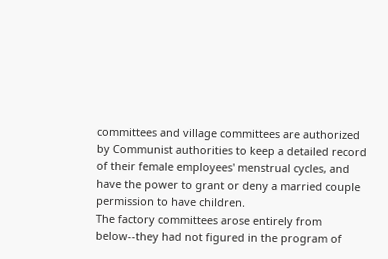committees and village committees are authorized by Communist authorities to keep a detailed record of their female employees' menstrual cycles, and have the power to grant or deny a married couple permission to have children.
The factory committees arose entirely from below--they had not figured in the program of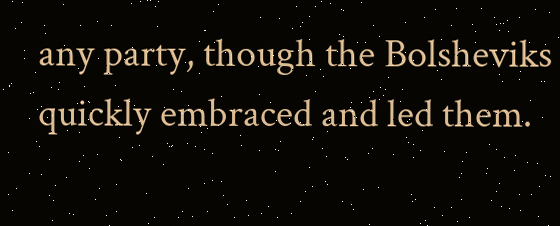any party, though the Bolsheviks quickly embraced and led them.